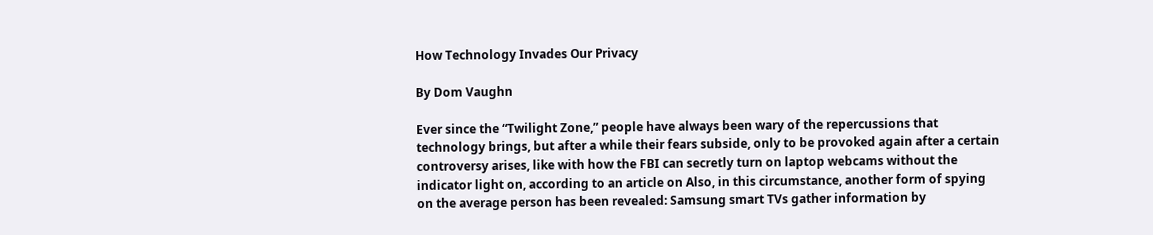How Technology Invades Our Privacy

By Dom Vaughn

Ever since the “Twilight Zone,” people have always been wary of the repercussions that technology brings, but after a while their fears subside, only to be provoked again after a certain controversy arises, like with how the FBI can secretly turn on laptop webcams without the indicator light on, according to an article on Also, in this circumstance, another form of spying on the average person has been revealed: Samsung smart TVs gather information by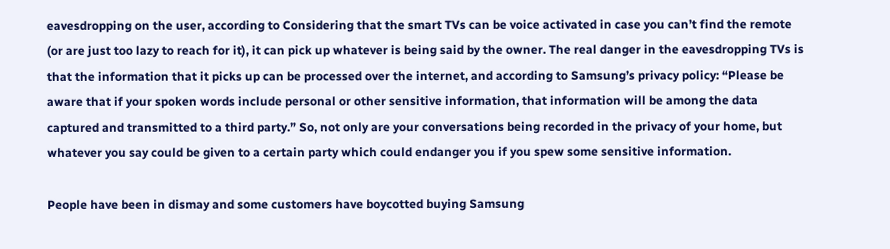eavesdropping on the user, according to Considering that the smart TVs can be voice activated in case you can’t find the remote (or are just too lazy to reach for it), it can pick up whatever is being said by the owner. The real danger in the eavesdropping TVs is that the information that it picks up can be processed over the internet, and according to Samsung’s privacy policy: “Please be aware that if your spoken words include personal or other sensitive information, that information will be among the data captured and transmitted to a third party.” So, not only are your conversations being recorded in the privacy of your home, but whatever you say could be given to a certain party which could endanger you if you spew some sensitive information.

People have been in dismay and some customers have boycotted buying Samsung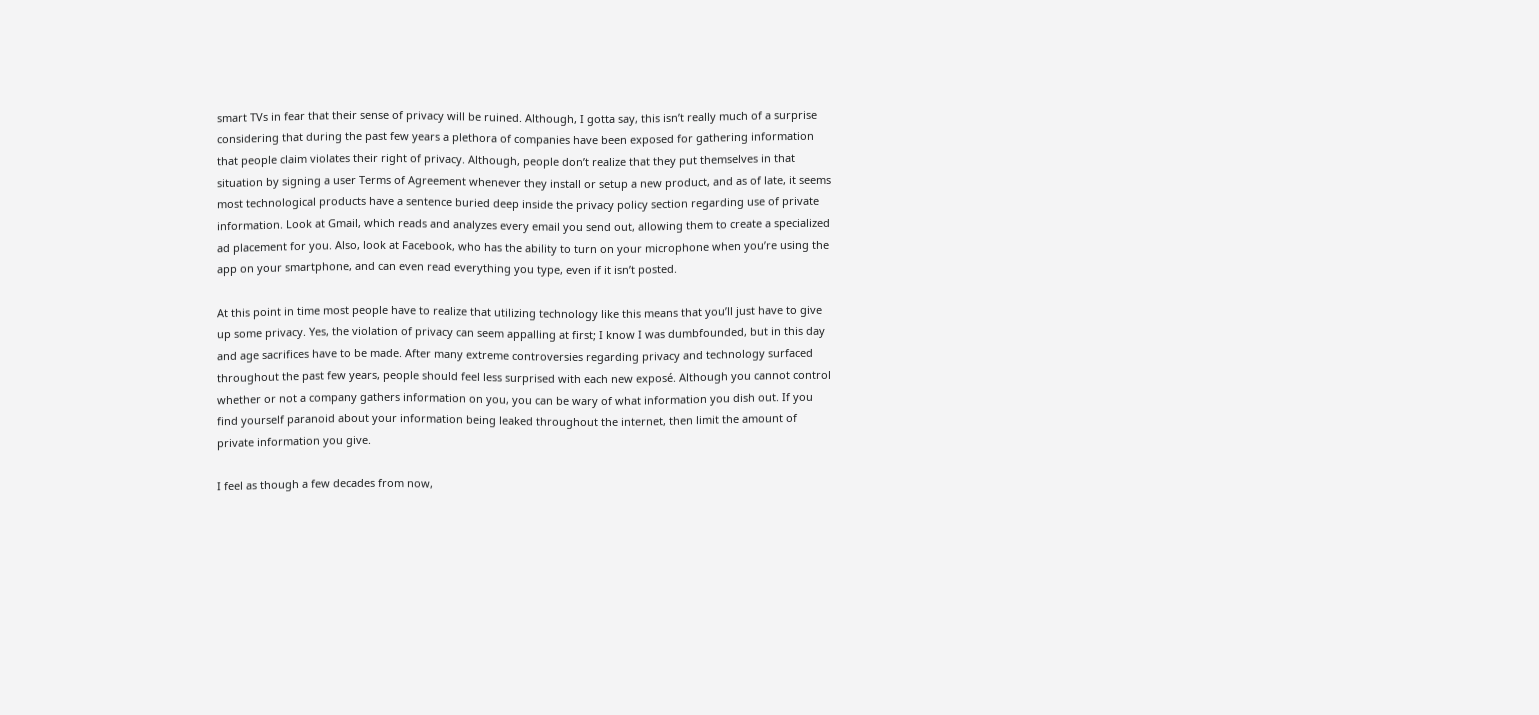smart TVs in fear that their sense of privacy will be ruined. Although, I gotta say, this isn’t really much of a surprise considering that during the past few years a plethora of companies have been exposed for gathering information that people claim violates their right of privacy. Although, people don’t realize that they put themselves in that situation by signing a user Terms of Agreement whenever they install or setup a new product, and as of late, it seems most technological products have a sentence buried deep inside the privacy policy section regarding use of private information. Look at Gmail, which reads and analyzes every email you send out, allowing them to create a specialized ad placement for you. Also, look at Facebook, who has the ability to turn on your microphone when you’re using the app on your smartphone, and can even read everything you type, even if it isn’t posted.

At this point in time most people have to realize that utilizing technology like this means that you’ll just have to give up some privacy. Yes, the violation of privacy can seem appalling at first; I know I was dumbfounded, but in this day and age sacrifices have to be made. After many extreme controversies regarding privacy and technology surfaced throughout the past few years, people should feel less surprised with each new exposé. Although you cannot control whether or not a company gathers information on you, you can be wary of what information you dish out. If you find yourself paranoid about your information being leaked throughout the internet, then limit the amount of private information you give.

I feel as though a few decades from now,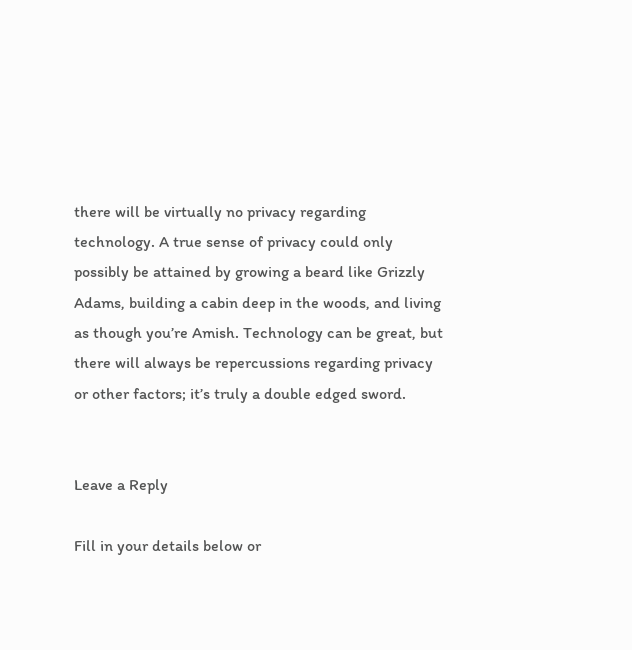there will be virtually no privacy regarding technology. A true sense of privacy could only possibly be attained by growing a beard like Grizzly Adams, building a cabin deep in the woods, and living as though you’re Amish. Technology can be great, but there will always be repercussions regarding privacy or other factors; it’s truly a double edged sword.


Leave a Reply

Fill in your details below or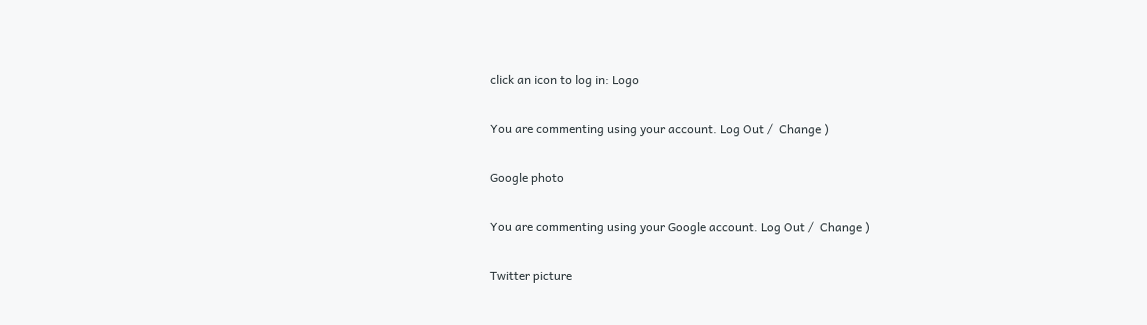click an icon to log in: Logo

You are commenting using your account. Log Out /  Change )

Google photo

You are commenting using your Google account. Log Out /  Change )

Twitter picture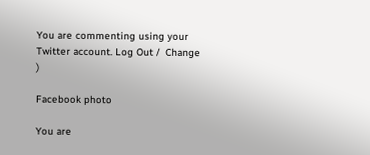You are commenting using your Twitter account. Log Out /  Change )

Facebook photo

You are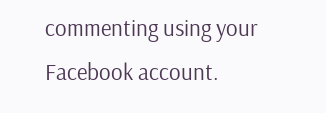commenting using your Facebook account.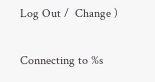Log Out /  Change )

Connecting to %s